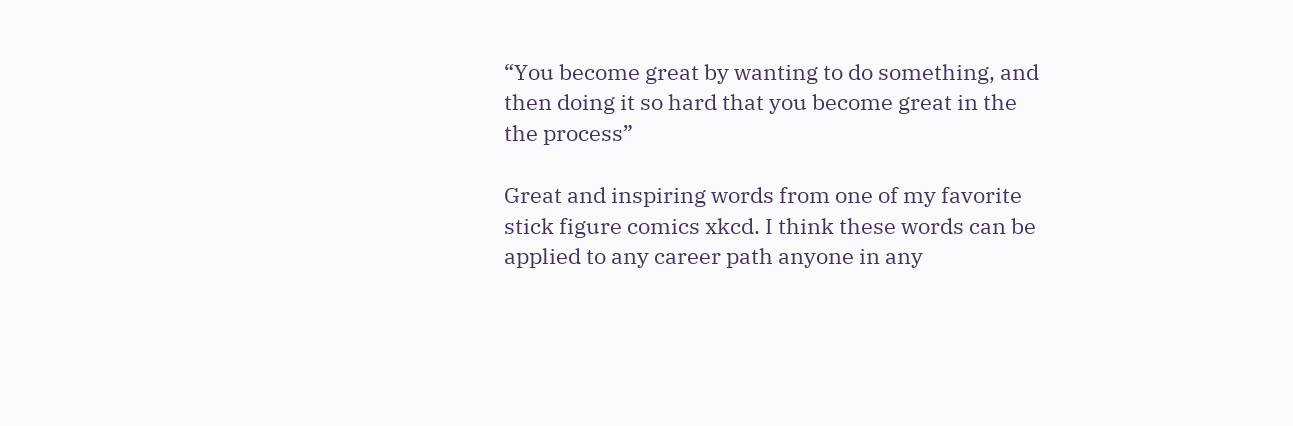“You become great by wanting to do something, and then doing it so hard that you become great in the the process”

Great and inspiring words from one of my favorite stick figure comics xkcd. I think these words can be applied to any career path anyone in any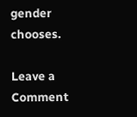gender chooses.

Leave a Comment